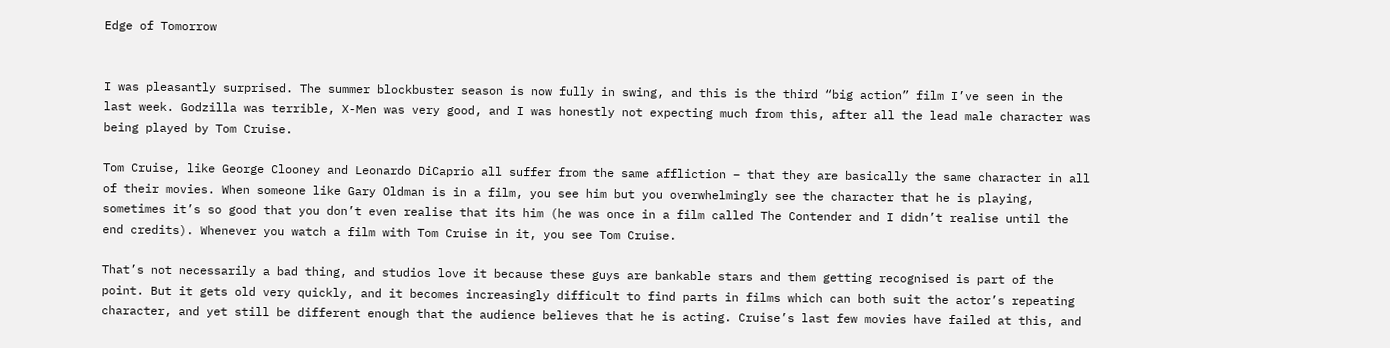Edge of Tomorrow


I was pleasantly surprised. The summer blockbuster season is now fully in swing, and this is the third “big action” film I’ve seen in the last week. Godzilla was terrible, X-Men was very good, and I was honestly not expecting much from this, after all the lead male character was being played by Tom Cruise.

Tom Cruise, like George Clooney and Leonardo DiCaprio all suffer from the same affliction – that they are basically the same character in all of their movies. When someone like Gary Oldman is in a film, you see him but you overwhelmingly see the character that he is playing, sometimes it’s so good that you don’t even realise that its him (he was once in a film called The Contender and I didn’t realise until the end credits). Whenever you watch a film with Tom Cruise in it, you see Tom Cruise.

That’s not necessarily a bad thing, and studios love it because these guys are bankable stars and them getting recognised is part of the point. But it gets old very quickly, and it becomes increasingly difficult to find parts in films which can both suit the actor’s repeating character, and yet still be different enough that the audience believes that he is acting. Cruise’s last few movies have failed at this, and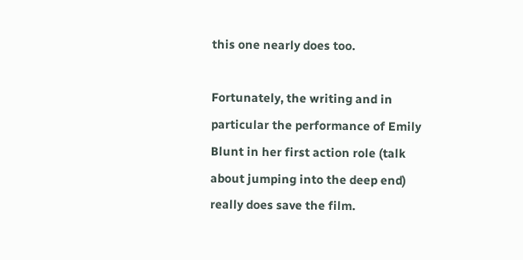this one nearly does too.

Fortunately, the writing and in particular the performance of Emily Blunt in her first action role (talk about jumping into the deep end) really does save the film.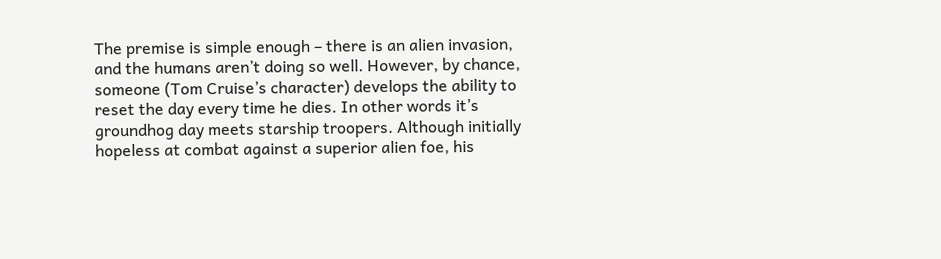The premise is simple enough – there is an alien invasion, and the humans aren’t doing so well. However, by chance, someone (Tom Cruise’s character) develops the ability to reset the day every time he dies. In other words it’s groundhog day meets starship troopers. Although initially hopeless at combat against a superior alien foe, his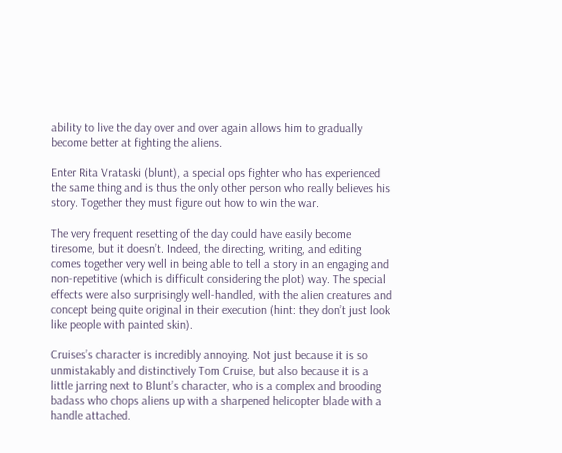ability to live the day over and over again allows him to gradually become better at fighting the aliens.

Enter Rita Vrataski (blunt), a special ops fighter who has experienced the same thing and is thus the only other person who really believes his story. Together they must figure out how to win the war.

The very frequent resetting of the day could have easily become tiresome, but it doesn’t. Indeed, the directing, writing, and editing comes together very well in being able to tell a story in an engaging and non-repetitive (which is difficult considering the plot) way. The special effects were also surprisingly well-handled, with the alien creatures and concept being quite original in their execution (hint: they don’t just look like people with painted skin).

Cruises’s character is incredibly annoying. Not just because it is so unmistakably and distinctively Tom Cruise, but also because it is a little jarring next to Blunt’s character, who is a complex and brooding badass who chops aliens up with a sharpened helicopter blade with a handle attached.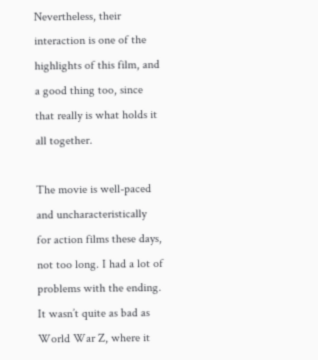Nevertheless, their interaction is one of the highlights of this film, and a good thing too, since that really is what holds it all together.

The movie is well-paced and uncharacteristically for action films these days, not too long. I had a lot of problems with the ending. It wasn’t quite as bad as World War Z, where it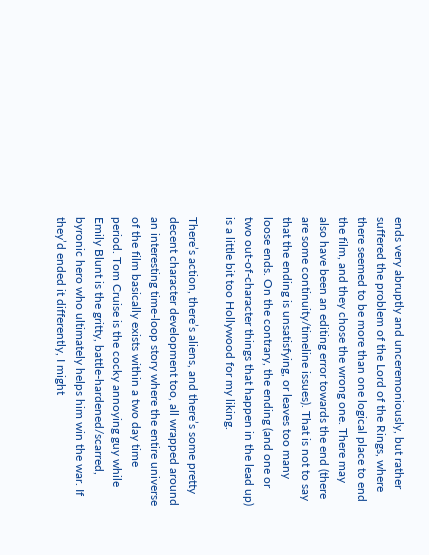ends very abruptly and unceremoniously, but rather suffered the problem of the Lord of the Rings, where there seemed to be more than one logical place to end the film, and they chose the wrong one. There may also have been an editing error towards the end (there are some continuity/timeline issues). That is not to say that the ending is unsatisfying, or leaves too many loose ends. On the contrary, the ending (and one or two out-of-character things that happen in the lead up) is a little bit too Hollywood for my liking.

There’s action, there’s aliens, and there’s some pretty decent character development too, all wrapped around an interesting time-loop story where the entire universe of the film basically exists within a two day time period. Tom Cruise is the cocky annoying guy while Emily Blunt is the gritty, battle-hardened/scarred, byronic hero who ultimately helps him win the war. If they’d ended it differently, I might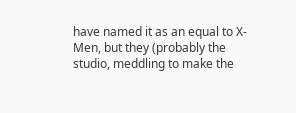have named it as an equal to X-Men, but they (probably the studio, meddling to make the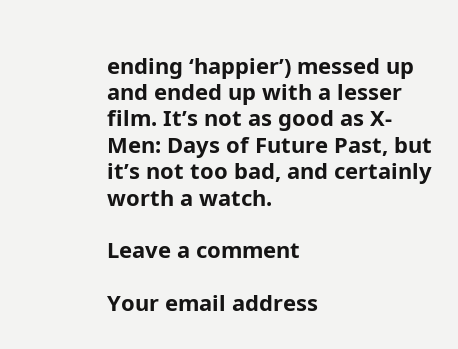ending ‘happier’) messed up and ended up with a lesser film. It’s not as good as X-Men: Days of Future Past, but it’s not too bad, and certainly worth a watch.

Leave a comment

Your email address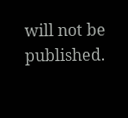will not be published.